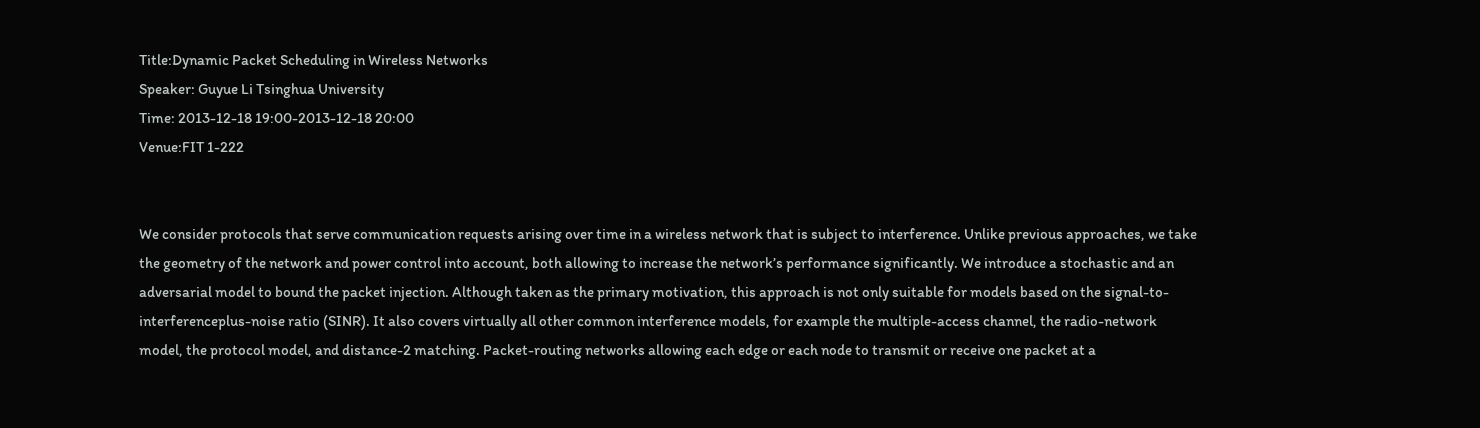Title:Dynamic Packet Scheduling in Wireless Networks
Speaker: Guyue Li Tsinghua University
Time: 2013-12-18 19:00-2013-12-18 20:00
Venue:FIT 1-222


We consider protocols that serve communication requests arising over time in a wireless network that is subject to interference. Unlike previous approaches, we take the geometry of the network and power control into account, both allowing to increase the network’s performance significantly. We introduce a stochastic and an adversarial model to bound the packet injection. Although taken as the primary motivation, this approach is not only suitable for models based on the signal-to-interferenceplus-noise ratio (SINR). It also covers virtually all other common interference models, for example the multiple-access channel, the radio-network model, the protocol model, and distance-2 matching. Packet-routing networks allowing each edge or each node to transmit or receive one packet at a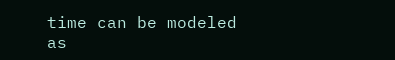time can be modeled as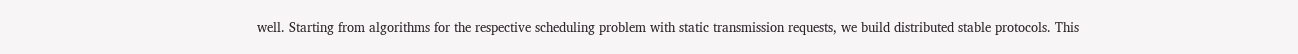well. Starting from algorithms for the respective scheduling problem with static transmission requests, we build distributed stable protocols. This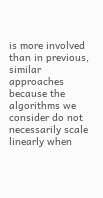is more involved than in previous, similar approaches because the algorithms we consider do not necessarily scale linearly when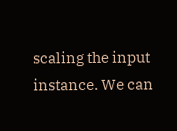scaling the input instance. We can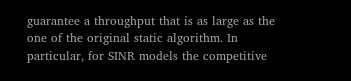guarantee a throughput that is as large as the one of the original static algorithm. In particular, for SINR models the competitive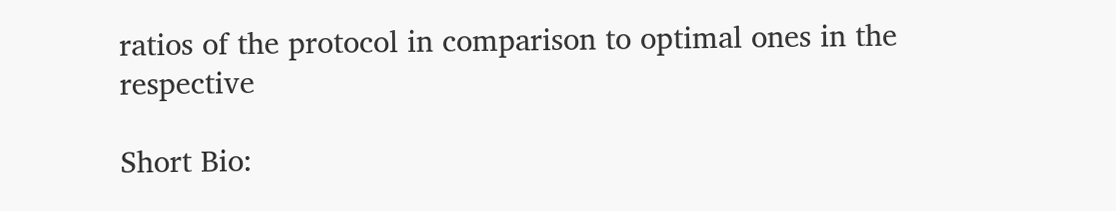ratios of the protocol in comparison to optimal ones in the respective

Short Bio: